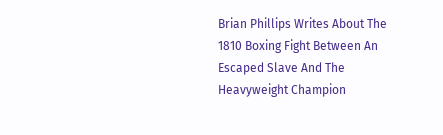Brian Phillips Writes About The 1810 Boxing Fight Between An Escaped Slave And The Heavyweight Champion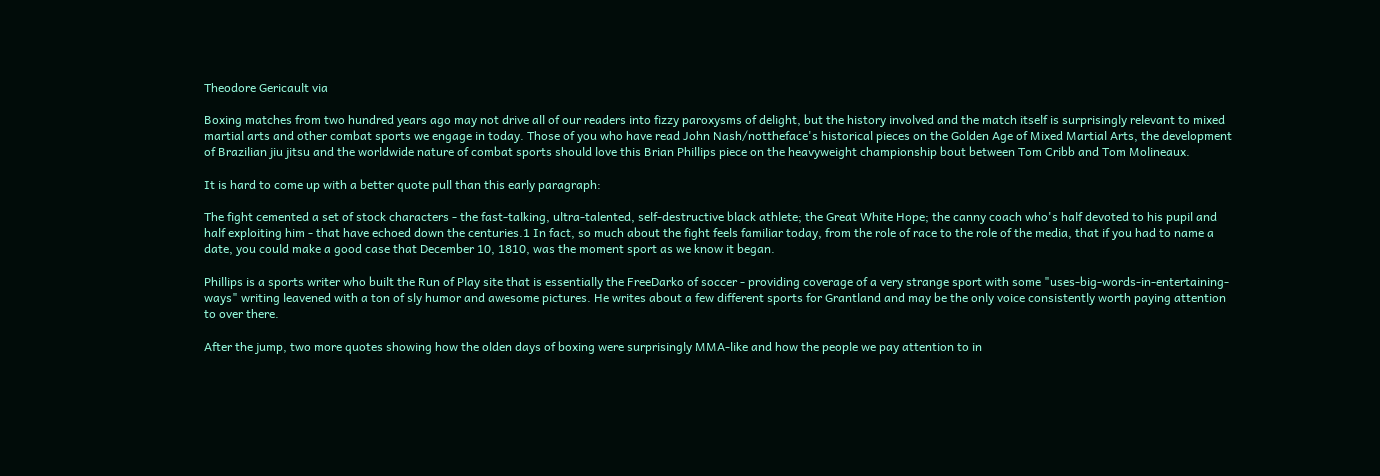Theodore Gericault via

Boxing matches from two hundred years ago may not drive all of our readers into fizzy paroxysms of delight, but the history involved and the match itself is surprisingly relevant to mixed martial arts and other combat sports we engage in today. Those of you who have read John Nash/nottheface's historical pieces on the Golden Age of Mixed Martial Arts, the development of Brazilian jiu jitsu and the worldwide nature of combat sports should love this Brian Phillips piece on the heavyweight championship bout between Tom Cribb and Tom Molineaux.

It is hard to come up with a better quote pull than this early paragraph:

The fight cemented a set of stock characters - the fast-talking, ultra-talented, self-destructive black athlete; the Great White Hope; the canny coach who's half devoted to his pupil and half exploiting him - that have echoed down the centuries.1 In fact, so much about the fight feels familiar today, from the role of race to the role of the media, that if you had to name a date, you could make a good case that December 10, 1810, was the moment sport as we know it began.

Phillips is a sports writer who built the Run of Play site that is essentially the FreeDarko of soccer - providing coverage of a very strange sport with some "uses-big-words-in-entertaining-ways" writing leavened with a ton of sly humor and awesome pictures. He writes about a few different sports for Grantland and may be the only voice consistently worth paying attention to over there.

After the jump, two more quotes showing how the olden days of boxing were surprisingly MMA-like and how the people we pay attention to in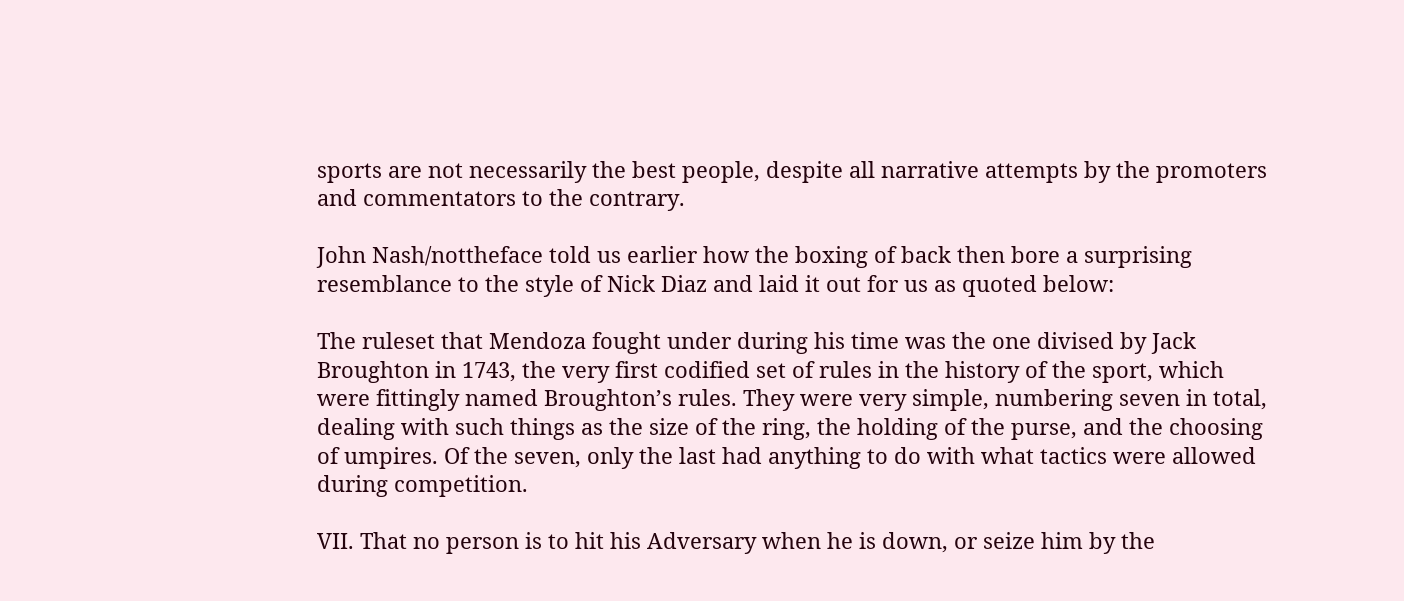sports are not necessarily the best people, despite all narrative attempts by the promoters and commentators to the contrary.

John Nash/nottheface told us earlier how the boxing of back then bore a surprising resemblance to the style of Nick Diaz and laid it out for us as quoted below:

The ruleset that Mendoza fought under during his time was the one divised by Jack Broughton in 1743, the very first codified set of rules in the history of the sport, which were fittingly named Broughton’s rules. They were very simple, numbering seven in total, dealing with such things as the size of the ring, the holding of the purse, and the choosing of umpires. Of the seven, only the last had anything to do with what tactics were allowed during competition.

VII. That no person is to hit his Adversary when he is down, or seize him by the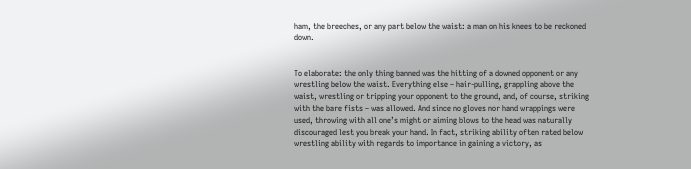ham, the breeches, or any part below the waist: a man on his knees to be reckoned down.


To elaborate: the only thing banned was the hitting of a downed opponent or any wrestling below the waist. Everything else – hair-pulling, grappling above the waist, wrestling or tripping your opponent to the ground, and, of course, striking with the bare fists – was allowed. And since no gloves nor hand wrappings were used, throwing with all one’s might or aiming blows to the head was naturally discouraged lest you break your hand. In fact, striking ability often rated below wrestling ability with regards to importance in gaining a victory, as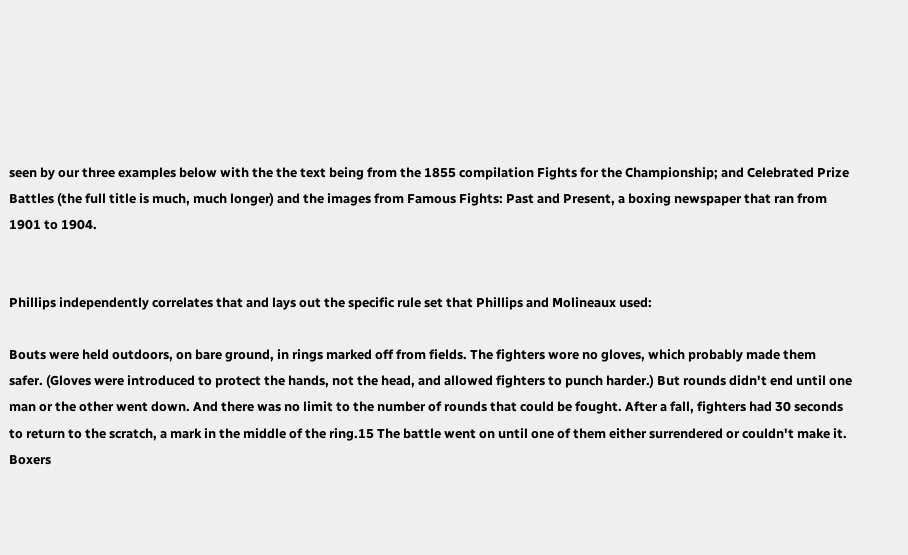seen by our three examples below with the the text being from the 1855 compilation Fights for the Championship; and Celebrated Prize Battles (the full title is much, much longer) and the images from Famous Fights: Past and Present, a boxing newspaper that ran from 1901 to 1904.


Phillips independently correlates that and lays out the specific rule set that Phillips and Molineaux used:

Bouts were held outdoors, on bare ground, in rings marked off from fields. The fighters wore no gloves, which probably made them safer. (Gloves were introduced to protect the hands, not the head, and allowed fighters to punch harder.) But rounds didn't end until one man or the other went down. And there was no limit to the number of rounds that could be fought. After a fall, fighters had 30 seconds to return to the scratch, a mark in the middle of the ring.15 The battle went on until one of them either surrendered or couldn't make it. Boxers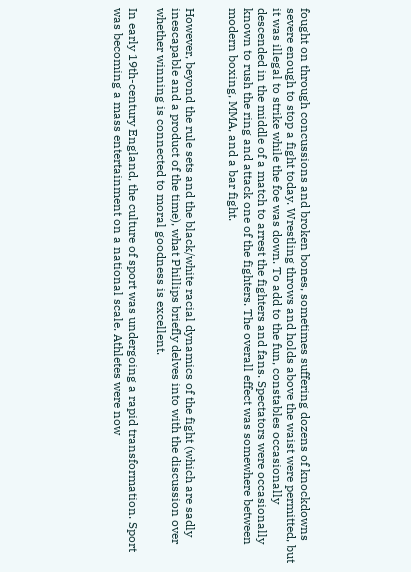fought on through concussions and broken bones, sometimes suffering dozens of knockdowns severe enough to stop a fight today. Wrestling throws and holds above the waist were permitted, but it was illegal to strike while the foe was down. To add to the fun, constables occasionally descended in the middle of a match to arrest the fighters and fans. Spectators were occasionally known to rush the ring and attack one of the fighters. The overall effect was somewhere between modern boxing, MMA, and a bar fight.


However, beyond the rule sets and the black/white racial dynamics of the fight (which are sadly inescapable and a product of the time), what Phillips briefly delves into with the discussion over whether winning is connected to moral goodness is excellent.

In early 19th-century England, the culture of sport was undergoing a rapid transformation. Sport was becoming a mass entertainment on a national scale. Athletes were now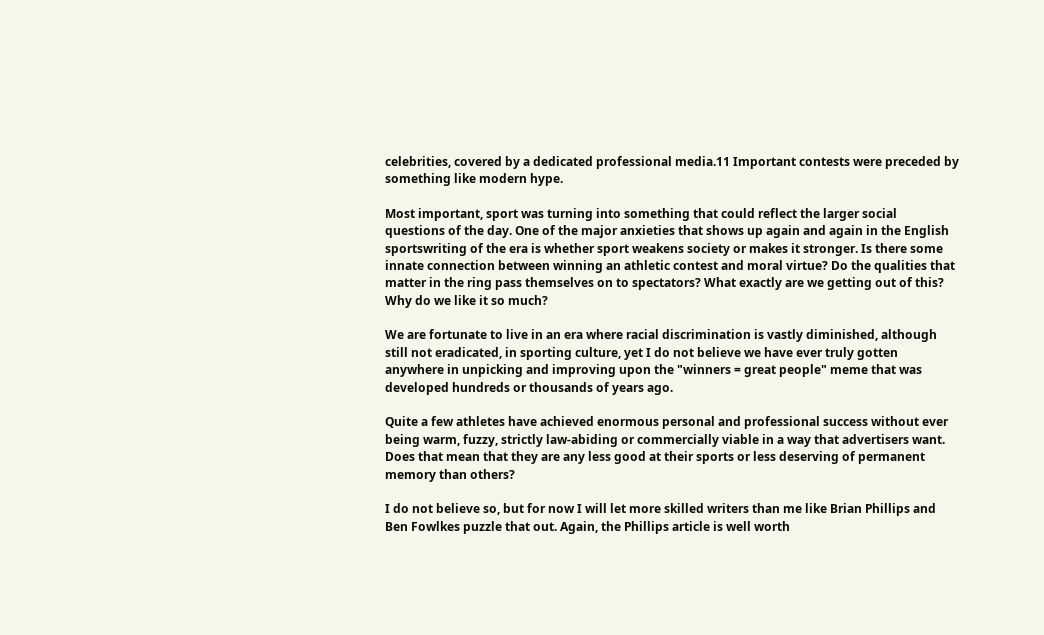celebrities, covered by a dedicated professional media.11 Important contests were preceded by something like modern hype.

Most important, sport was turning into something that could reflect the larger social questions of the day. One of the major anxieties that shows up again and again in the English sportswriting of the era is whether sport weakens society or makes it stronger. Is there some innate connection between winning an athletic contest and moral virtue? Do the qualities that matter in the ring pass themselves on to spectators? What exactly are we getting out of this? Why do we like it so much?

We are fortunate to live in an era where racial discrimination is vastly diminished, although still not eradicated, in sporting culture, yet I do not believe we have ever truly gotten anywhere in unpicking and improving upon the "winners = great people" meme that was developed hundreds or thousands of years ago.

Quite a few athletes have achieved enormous personal and professional success without ever being warm, fuzzy, strictly law-abiding or commercially viable in a way that advertisers want. Does that mean that they are any less good at their sports or less deserving of permanent memory than others?

I do not believe so, but for now I will let more skilled writers than me like Brian Phillips and Ben Fowlkes puzzle that out. Again, the Phillips article is well worth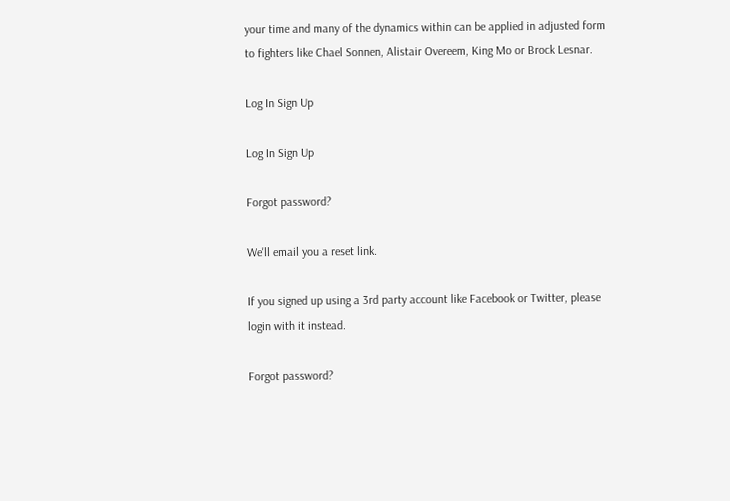your time and many of the dynamics within can be applied in adjusted form to fighters like Chael Sonnen, Alistair Overeem, King Mo or Brock Lesnar.

Log In Sign Up

Log In Sign Up

Forgot password?

We'll email you a reset link.

If you signed up using a 3rd party account like Facebook or Twitter, please login with it instead.

Forgot password?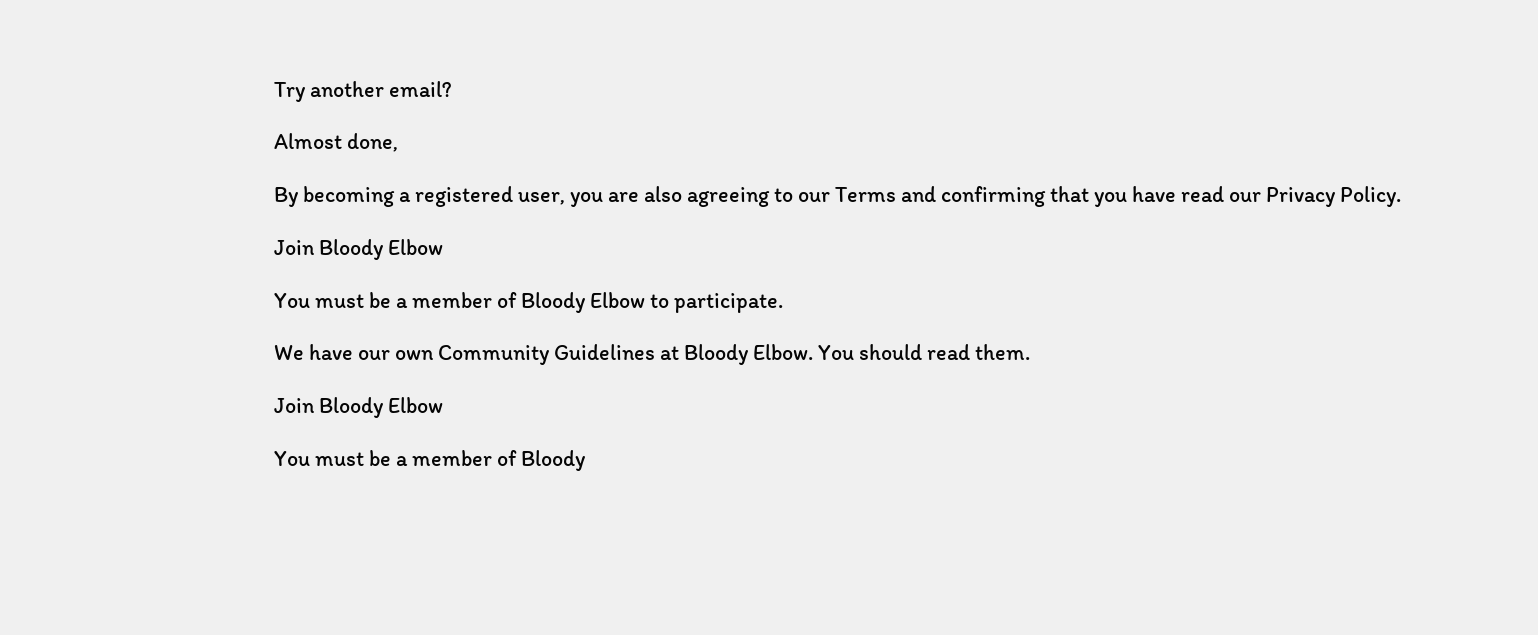Try another email?

Almost done,

By becoming a registered user, you are also agreeing to our Terms and confirming that you have read our Privacy Policy.

Join Bloody Elbow

You must be a member of Bloody Elbow to participate.

We have our own Community Guidelines at Bloody Elbow. You should read them.

Join Bloody Elbow

You must be a member of Bloody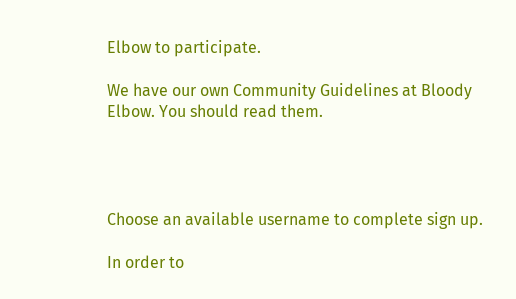Elbow to participate.

We have our own Community Guidelines at Bloody Elbow. You should read them.




Choose an available username to complete sign up.

In order to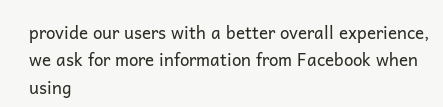provide our users with a better overall experience, we ask for more information from Facebook when using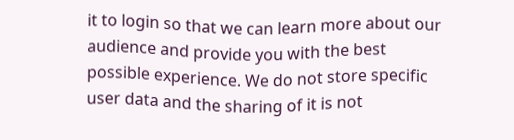it to login so that we can learn more about our audience and provide you with the best possible experience. We do not store specific user data and the sharing of it is not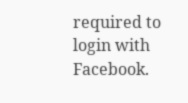required to login with Facebook.